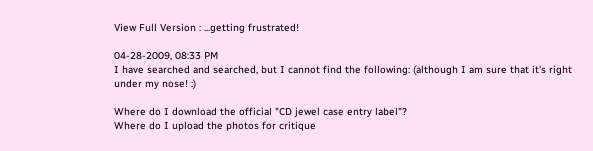View Full Version : ...getting frustrated!

04-28-2009, 08:33 PM
I have searched and searched, but I cannot find the following: (although I am sure that it's right under my nose! :)

Where do I download the official "CD jewel case entry label"?
Where do I upload the photos for critique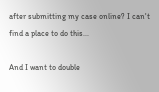after submitting my case online? I can't find a place to do this...

And I want to double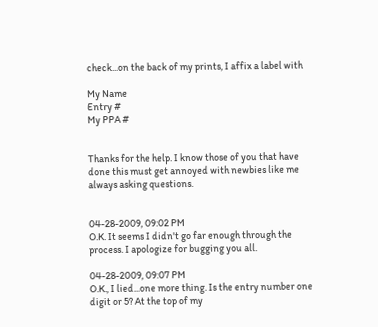check...on the back of my prints, I affix a label with

My Name
Entry #
My PPA #


Thanks for the help. I know those of you that have done this must get annoyed with newbies like me always asking questions.


04-28-2009, 09:02 PM
O.K. It seems I didn't go far enough through the process. I apologize for bugging you all.

04-28-2009, 09:07 PM
O.K., I lied...one more thing. Is the entry number one digit or 5? At the top of my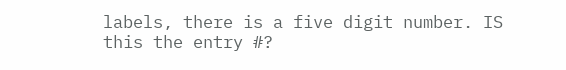labels, there is a five digit number. IS this the entry #?